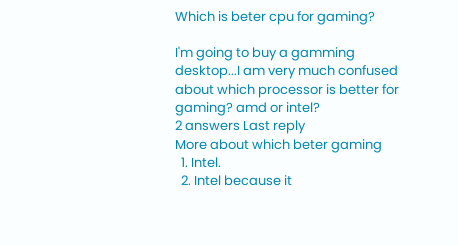Which is beter cpu for gaming?

I'm going to buy a gamming desktop...I am very much confused about which processor is better for gaming? amd or intel?
2 answers Last reply
More about which beter gaming
  1. Intel.
  2. Intel because it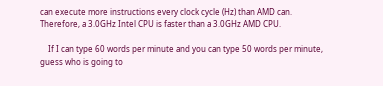can execute more instructions every clock cycle (Hz) than AMD can. Therefore, a 3.0GHz Intel CPU is faster than a 3.0GHz AMD CPU.

    If I can type 60 words per minute and you can type 50 words per minute, guess who is going to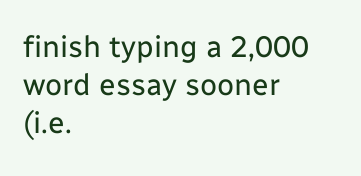finish typing a 2,000 word essay sooner (i.e.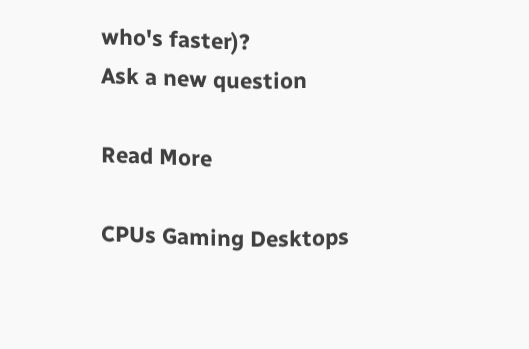who's faster)?
Ask a new question

Read More

CPUs Gaming Desktops